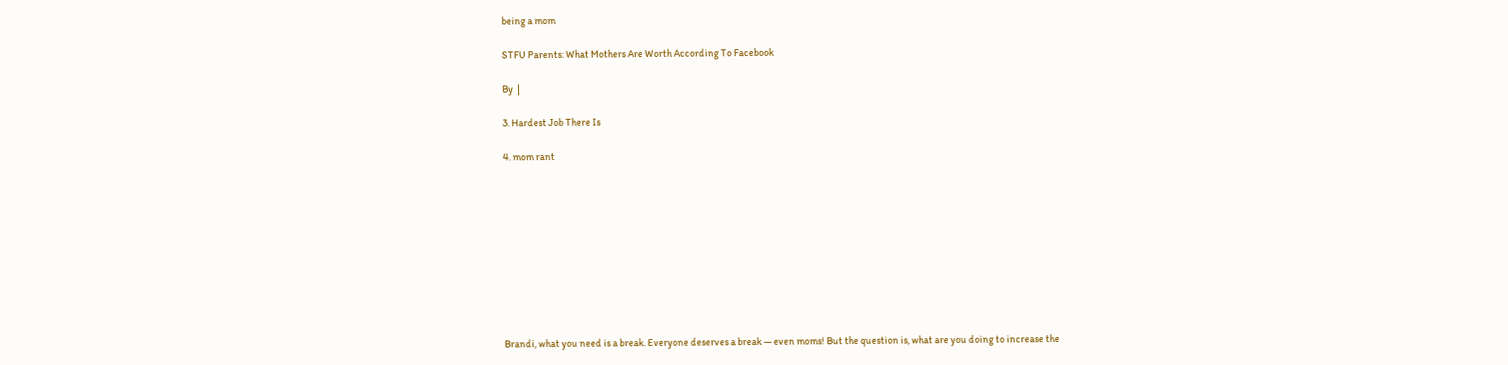being a mom

STFU Parents: What Mothers Are Worth According To Facebook

By  |

3. Hardest Job There Is

4. mom rant










Brandi, what you need is a break. Everyone deserves a break — even moms! But the question is, what are you doing to increase the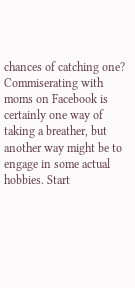chances of catching one? Commiserating with moms on Facebook is certainly one way of taking a breather, but another way might be to engage in some actual hobbies. Start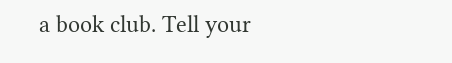a book club. Tell your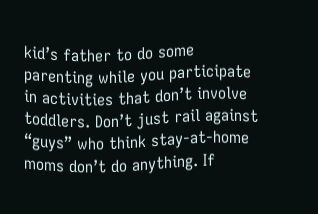kid’s father to do some parenting while you participate in activities that don’t involve toddlers. Don’t just rail against “guys” who think stay-at-home moms don’t do anything. If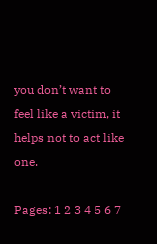you don’t want to feel like a victim, it helps not to act like one.

Pages: 1 2 3 4 5 6 7